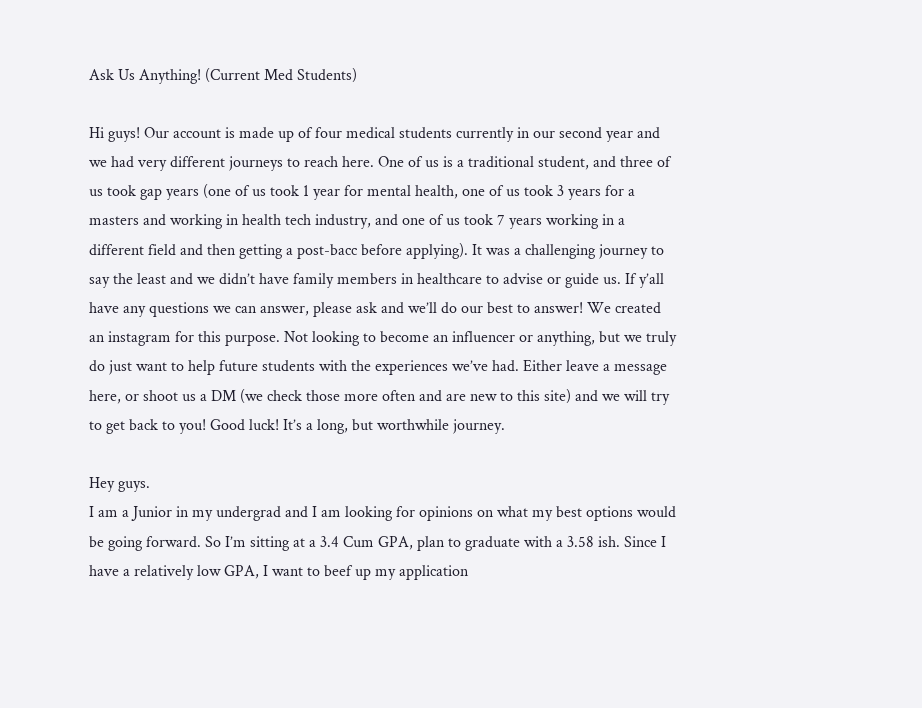Ask Us Anything! (Current Med Students)

Hi guys! Our account is made up of four medical students currently in our second year and we had very different journeys to reach here. One of us is a traditional student, and three of us took gap years (one of us took 1 year for mental health, one of us took 3 years for a masters and working in health tech industry, and one of us took 7 years working in a different field and then getting a post-bacc before applying). It was a challenging journey to say the least and we didn’t have family members in healthcare to advise or guide us. If y’all have any questions we can answer, please ask and we’ll do our best to answer! We created an instagram for this purpose. Not looking to become an influencer or anything, but we truly do just want to help future students with the experiences we’ve had. Either leave a message here, or shoot us a DM (we check those more often and are new to this site) and we will try to get back to you! Good luck! It’s a long, but worthwhile journey.

Hey guys.
I am a Junior in my undergrad and I am looking for opinions on what my best options would be going forward. So I’m sitting at a 3.4 Cum GPA, plan to graduate with a 3.58 ish. Since I have a relatively low GPA, I want to beef up my application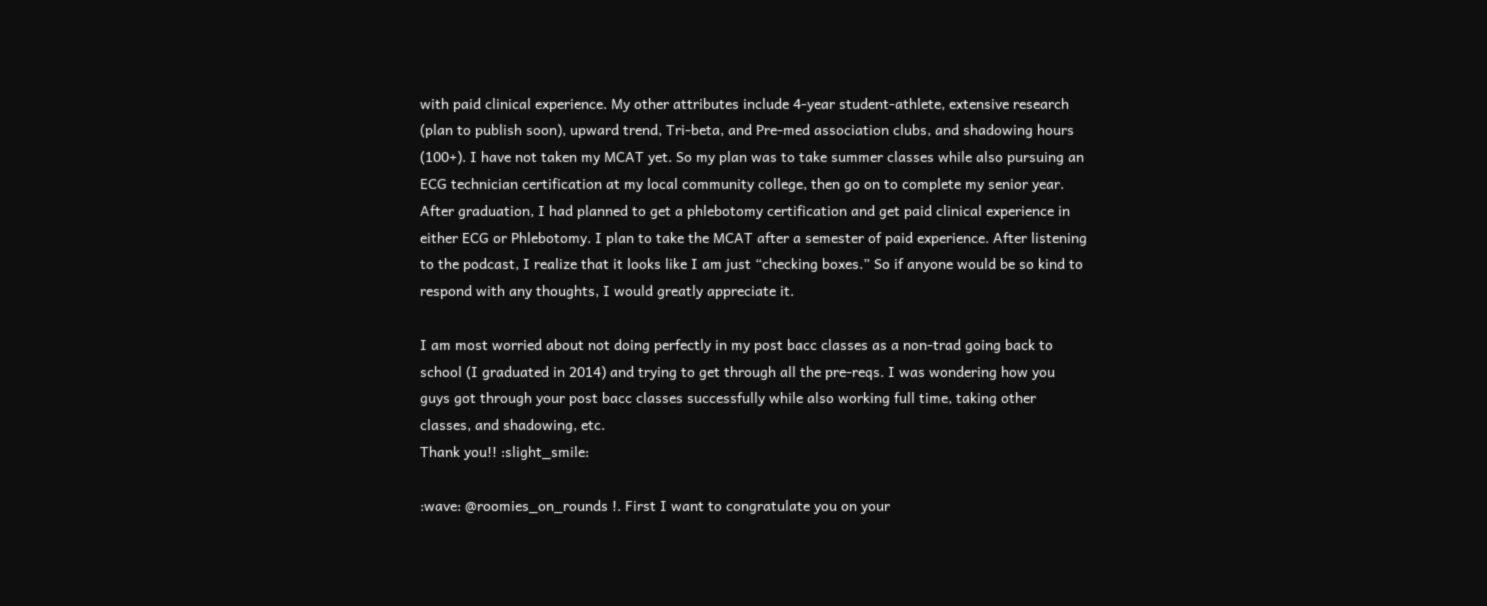with paid clinical experience. My other attributes include 4-year student-athlete, extensive research (plan to publish soon), upward trend, Tri-beta, and Pre-med association clubs, and shadowing hours (100+). I have not taken my MCAT yet. So my plan was to take summer classes while also pursuing an ECG technician certification at my local community college, then go on to complete my senior year. After graduation, I had planned to get a phlebotomy certification and get paid clinical experience in either ECG or Phlebotomy. I plan to take the MCAT after a semester of paid experience. After listening to the podcast, I realize that it looks like I am just “checking boxes.” So if anyone would be so kind to respond with any thoughts, I would greatly appreciate it.

I am most worried about not doing perfectly in my post bacc classes as a non-trad going back to school (I graduated in 2014) and trying to get through all the pre-reqs. I was wondering how you guys got through your post bacc classes successfully while also working full time, taking other classes, and shadowing, etc.
Thank you!! :slight_smile:

:wave: @roomies_on_rounds !. First I want to congratulate you on your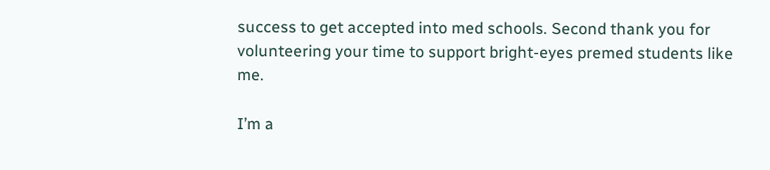success to get accepted into med schools. Second thank you for volunteering your time to support bright-eyes premed students like me.

I’m a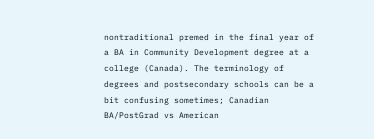nontraditional premed in the final year of a BA in Community Development degree at a college (Canada). The terminology of degrees and postsecondary schools can be a bit confusing sometimes; Canadian BA/PostGrad vs American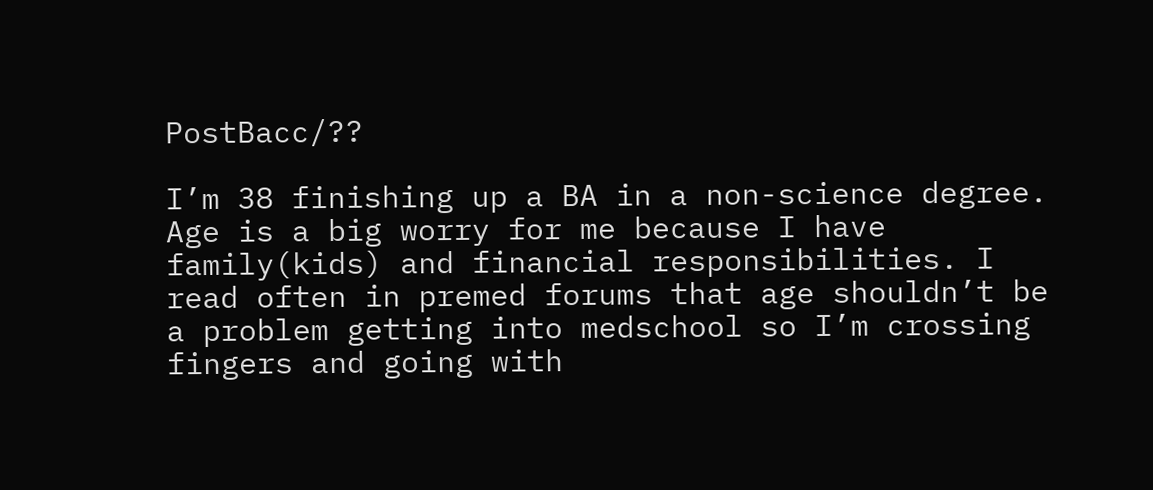PostBacc/??

I’m 38 finishing up a BA in a non-science degree. Age is a big worry for me because I have family(kids) and financial responsibilities. I read often in premed forums that age shouldn’t be a problem getting into medschool so I’m crossing fingers and going with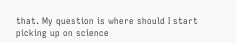that. My question is where should I start picking up on science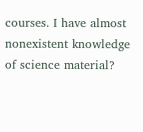courses. I have almost nonexistent knowledge of science material?